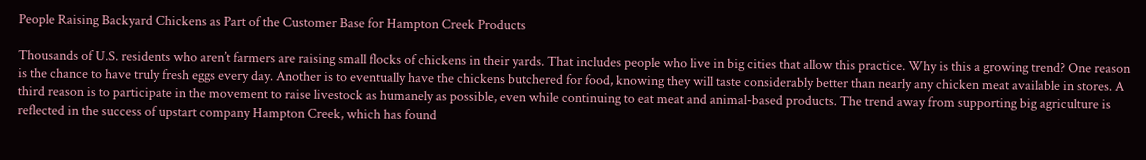People Raising Backyard Chickens as Part of the Customer Base for Hampton Creek Products

Thousands of U.S. residents who aren’t farmers are raising small flocks of chickens in their yards. That includes people who live in big cities that allow this practice. Why is this a growing trend? One reason is the chance to have truly fresh eggs every day. Another is to eventually have the chickens butchered for food, knowing they will taste considerably better than nearly any chicken meat available in stores. A third reason is to participate in the movement to raise livestock as humanely as possible, even while continuing to eat meat and animal-based products. The trend away from supporting big agriculture is reflected in the success of upstart company Hampton Creek, which has found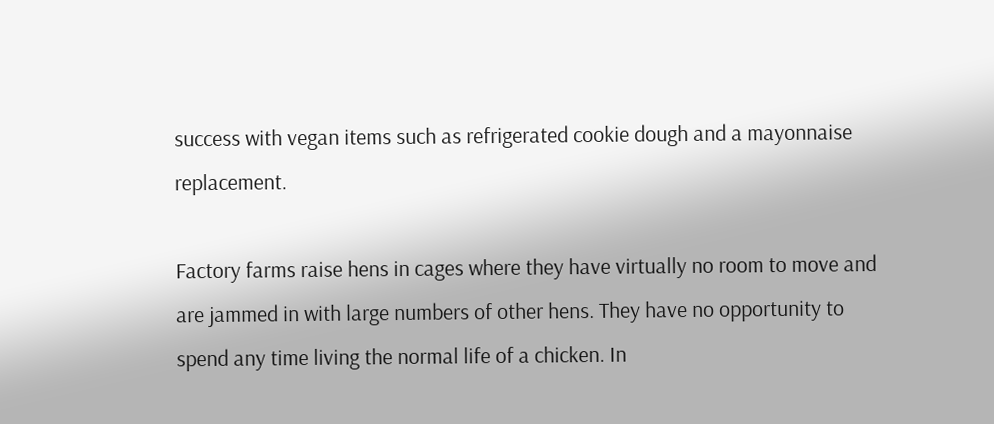success with vegan items such as refrigerated cookie dough and a mayonnaise replacement.

Factory farms raise hens in cages where they have virtually no room to move and are jammed in with large numbers of other hens. They have no opportunity to spend any time living the normal life of a chicken. In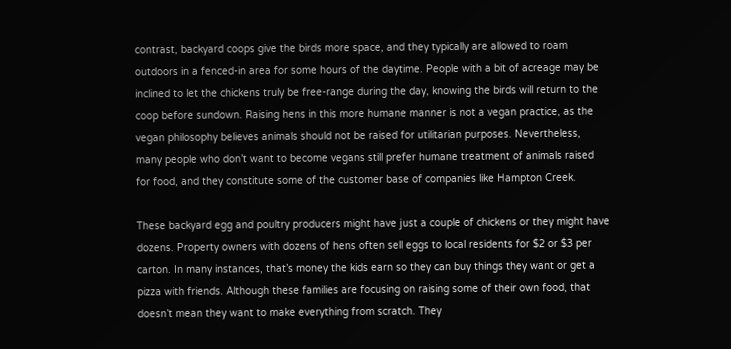contrast, backyard coops give the birds more space, and they typically are allowed to roam outdoors in a fenced-in area for some hours of the daytime. People with a bit of acreage may be inclined to let the chickens truly be free-range during the day, knowing the birds will return to the coop before sundown. Raising hens in this more humane manner is not a vegan practice, as the vegan philosophy believes animals should not be raised for utilitarian purposes. Nevertheless, many people who don’t want to become vegans still prefer humane treatment of animals raised for food, and they constitute some of the customer base of companies like Hampton Creek.

These backyard egg and poultry producers might have just a couple of chickens or they might have dozens. Property owners with dozens of hens often sell eggs to local residents for $2 or $3 per carton. In many instances, that’s money the kids earn so they can buy things they want or get a pizza with friends. Although these families are focusing on raising some of their own food, that doesn’t mean they want to make everything from scratch. They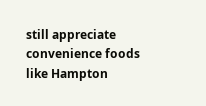still appreciate convenience foods like Hampton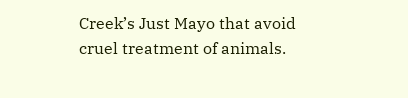Creek’s Just Mayo that avoid cruel treatment of animals.